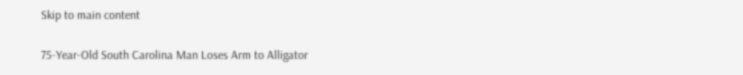Skip to main content

75-Year-Old South Carolina Man Loses Arm to Alligator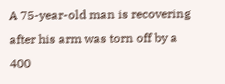A 75-year-old man is recovering after his arm was torn off by a 400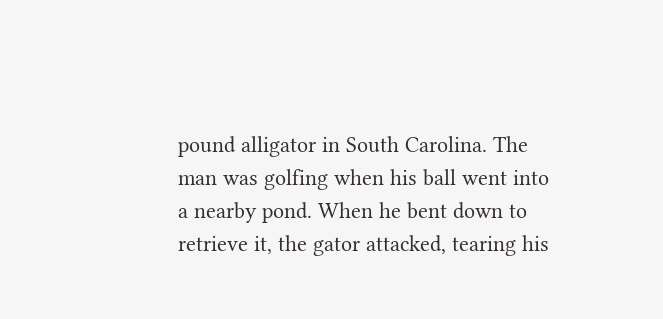pound alligator in South Carolina. The man was golfing when his ball went into a nearby pond. When he bent down to retrieve it, the gator attacked, tearing his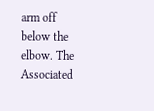arm off below the elbow. The Associated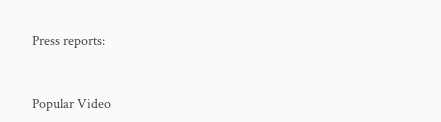Press reports:


Popular Video